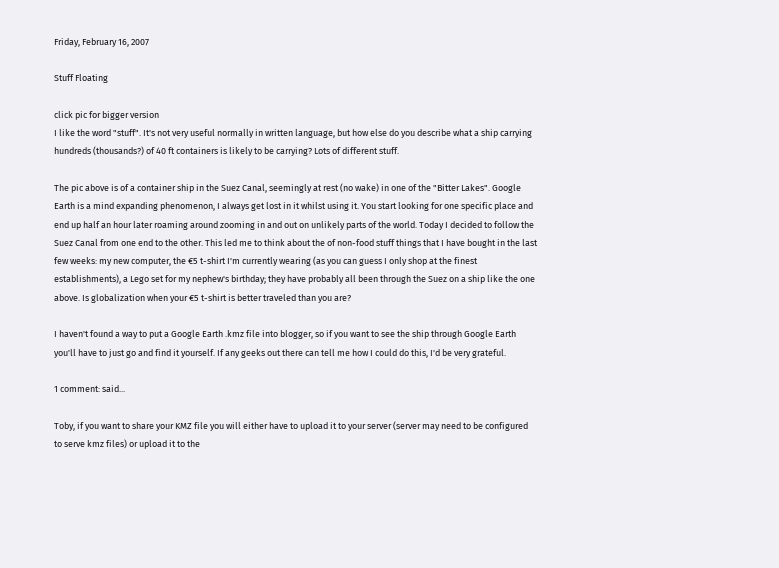Friday, February 16, 2007

Stuff Floating

click pic for bigger version
I like the word "stuff". It's not very useful normally in written language, but how else do you describe what a ship carrying hundreds (thousands?) of 40 ft containers is likely to be carrying? Lots of different stuff.

The pic above is of a container ship in the Suez Canal, seemingly at rest (no wake) in one of the "Bitter Lakes". Google Earth is a mind expanding phenomenon, I always get lost in it whilst using it. You start looking for one specific place and end up half an hour later roaming around zooming in and out on unlikely parts of the world. Today I decided to follow the Suez Canal from one end to the other. This led me to think about the of non-food stuff things that I have bought in the last few weeks: my new computer, the €5 t-shirt I'm currently wearing (as you can guess I only shop at the finest establishments), a Lego set for my nephew's birthday; they have probably all been through the Suez on a ship like the one above. Is globalization when your €5 t-shirt is better traveled than you are?

I haven't found a way to put a Google Earth .kmz file into blogger, so if you want to see the ship through Google Earth you'll have to just go and find it yourself. If any geeks out there can tell me how I could do this, I'd be very grateful.

1 comment: said...

Toby, if you want to share your KMZ file you will either have to upload it to your server (server may need to be configured to serve kmz files) or upload it to the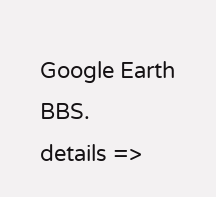Google Earth BBS.
details =>